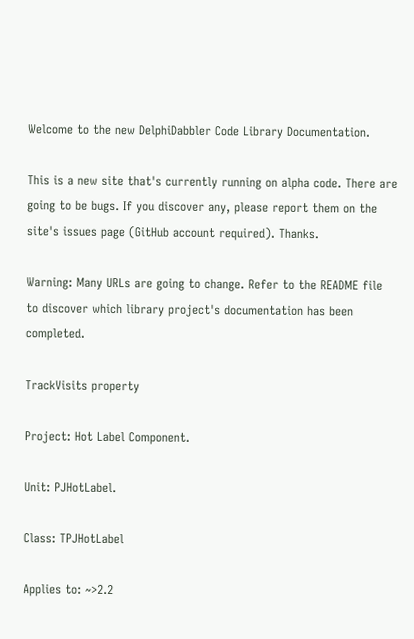Welcome to the new DelphiDabbler Code Library Documentation.

This is a new site that's currently running on alpha code. There are going to be bugs. If you discover any, please report them on the site's issues page (GitHub account required). Thanks.

Warning: Many URLs are going to change. Refer to the README file to discover which library project's documentation has been completed.

TrackVisits property

Project: Hot Label Component.

Unit: PJHotLabel.

Class: TPJHotLabel

Applies to: ~>2.2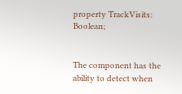property TrackVisits: Boolean;


The component has the ability to detect when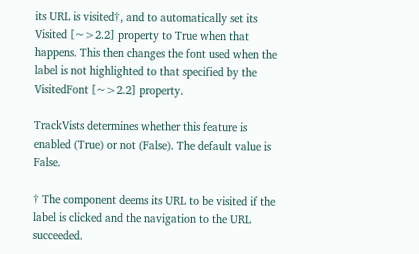its URL is visited†, and to automatically set its Visited [~>2.2] property to True when that happens. This then changes the font used when the label is not highlighted to that specified by the VisitedFont [~>2.2] property.

TrackVists determines whether this feature is enabled (True) or not (False). The default value is False.

† The component deems its URL to be visited if the label is clicked and the navigation to the URL succeeded.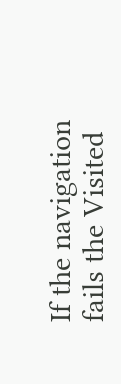If the navigation fails the Visited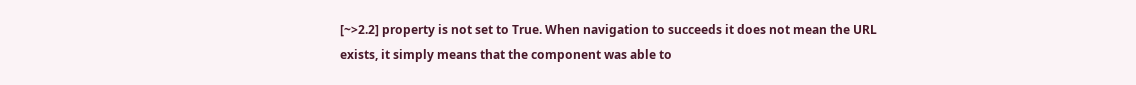[~>2.2] property is not set to True. When navigation to succeeds it does not mean the URL exists, it simply means that the component was able to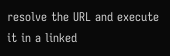resolve the URL and execute it in a linked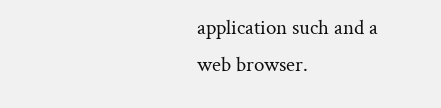application such and a web browser.